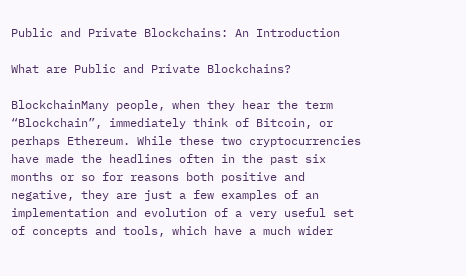Public and Private Blockchains: An Introduction

What are Public and Private Blockchains?

BlockchainMany people, when they hear the term “Blockchain”, immediately think of Bitcoin, or perhaps Ethereum. While these two cryptocurrencies have made the headlines often in the past six months or so for reasons both positive and negative, they are just a few examples of an implementation and evolution of a very useful set of concepts and tools, which have a much wider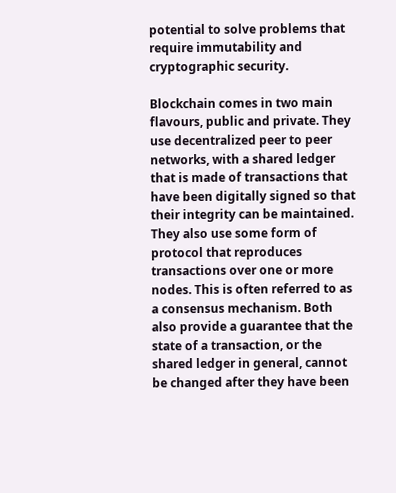potential to solve problems that require immutability and cryptographic security.

Blockchain comes in two main flavours, public and private. They use decentralized peer to peer networks, with a shared ledger that is made of transactions that have been digitally signed so that their integrity can be maintained. They also use some form of protocol that reproduces transactions over one or more nodes. This is often referred to as a consensus mechanism. Both also provide a guarantee that the state of a transaction, or the shared ledger in general, cannot be changed after they have been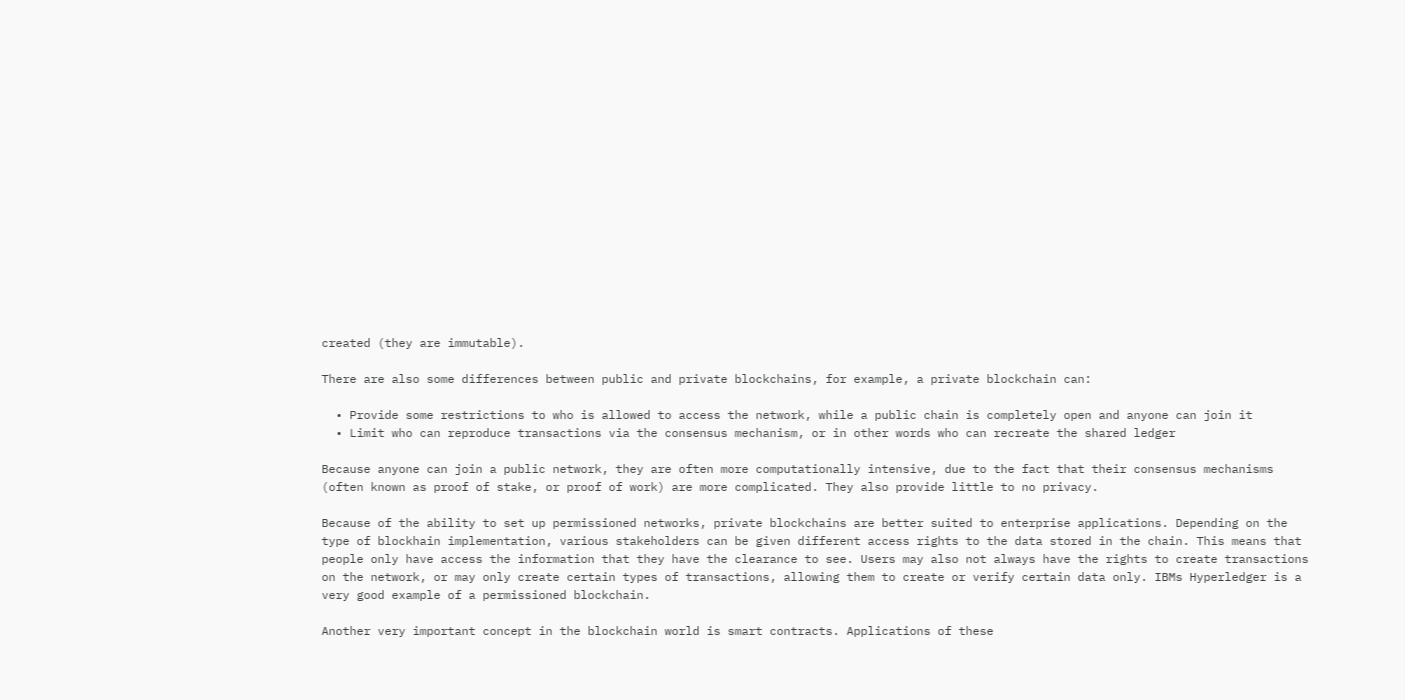created (they are immutable).

There are also some differences between public and private blockchains, for example, a private blockchain can:

  • Provide some restrictions to who is allowed to access the network, while a public chain is completely open and anyone can join it
  • Limit who can reproduce transactions via the consensus mechanism, or in other words who can recreate the shared ledger

Because anyone can join a public network, they are often more computationally intensive, due to the fact that their consensus mechanisms (often known as proof of stake, or proof of work) are more complicated. They also provide little to no privacy.

Because of the ability to set up permissioned networks, private blockchains are better suited to enterprise applications. Depending on the type of blockhain implementation, various stakeholders can be given different access rights to the data stored in the chain. This means that people only have access the information that they have the clearance to see. Users may also not always have the rights to create transactions on the network, or may only create certain types of transactions, allowing them to create or verify certain data only. IBMs Hyperledger is a very good example of a permissioned blockchain.

Another very important concept in the blockchain world is smart contracts. Applications of these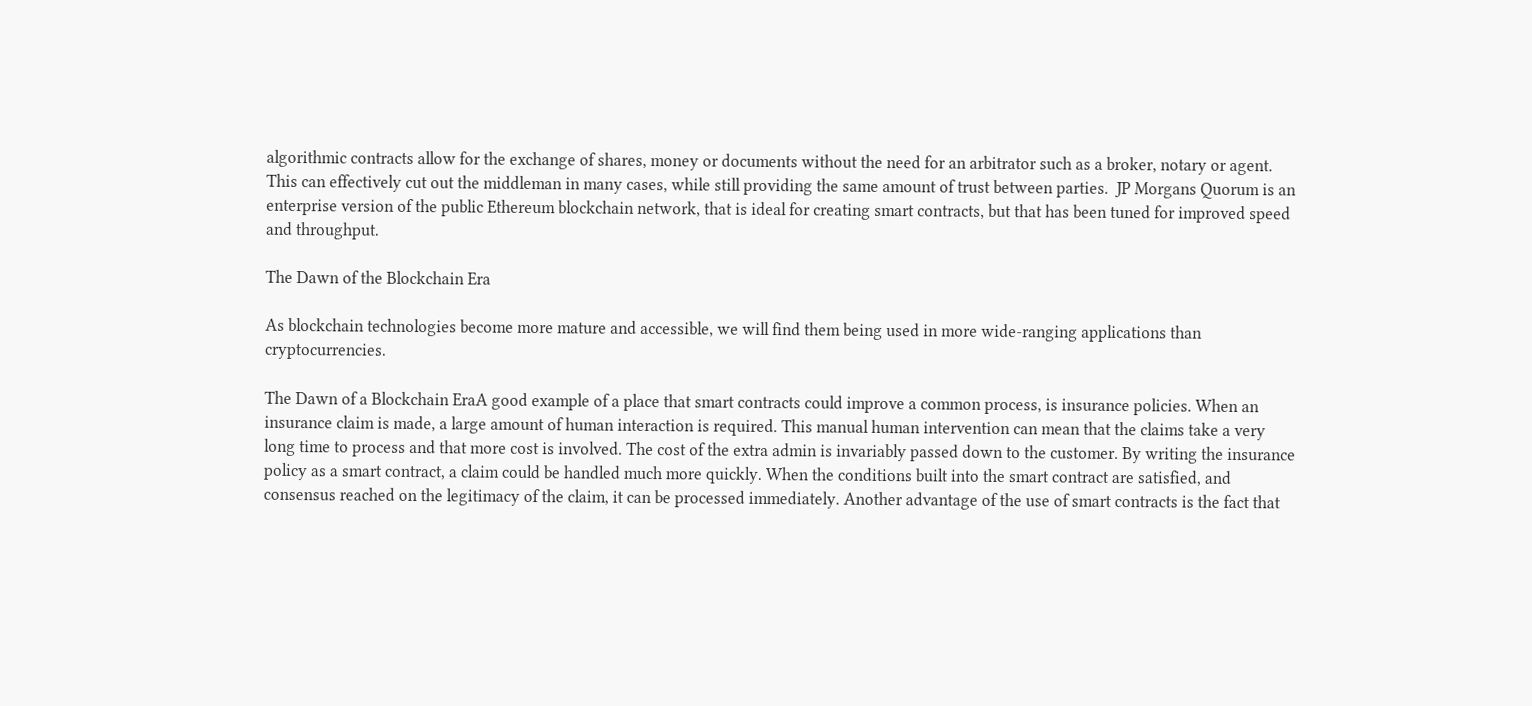algorithmic contracts allow for the exchange of shares, money or documents without the need for an arbitrator such as a broker, notary or agent. This can effectively cut out the middleman in many cases, while still providing the same amount of trust between parties.  JP Morgans Quorum is an enterprise version of the public Ethereum blockchain network, that is ideal for creating smart contracts, but that has been tuned for improved speed and throughput.

The Dawn of the Blockchain Era

As blockchain technologies become more mature and accessible, we will find them being used in more wide-ranging applications than cryptocurrencies.

The Dawn of a Blockchain EraA good example of a place that smart contracts could improve a common process, is insurance policies. When an insurance claim is made, a large amount of human interaction is required. This manual human intervention can mean that the claims take a very long time to process and that more cost is involved. The cost of the extra admin is invariably passed down to the customer. By writing the insurance policy as a smart contract, a claim could be handled much more quickly. When the conditions built into the smart contract are satisfied, and consensus reached on the legitimacy of the claim, it can be processed immediately. Another advantage of the use of smart contracts is the fact that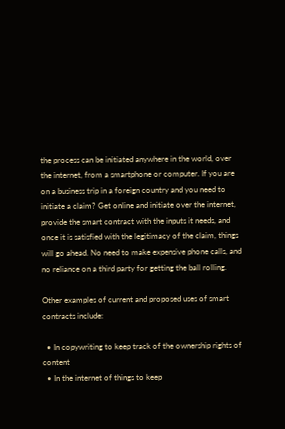the process can be initiated anywhere in the world, over the internet, from a smartphone or computer. If you are on a business trip in a foreign country and you need to initiate a claim? Get online and initiate over the internet, provide the smart contract with the inputs it needs, and once it is satisfied with the legitimacy of the claim, things will go ahead. No need to make expensive phone calls, and no reliance on a third party for getting the ball rolling.

Other examples of current and proposed uses of smart contracts include:

  • In copywriting to keep track of the ownership rights of content
  • In the internet of things to keep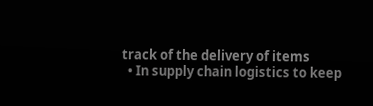track of the delivery of items
  • In supply chain logistics to keep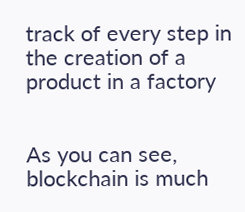track of every step in the creation of a product in a factory


As you can see, blockchain is much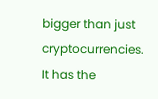bigger than just cryptocurrencies. It has the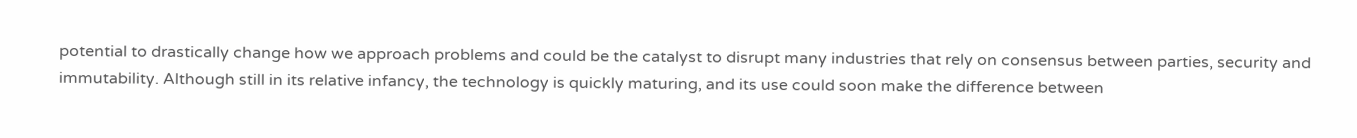potential to drastically change how we approach problems and could be the catalyst to disrupt many industries that rely on consensus between parties, security and immutability. Although still in its relative infancy, the technology is quickly maturing, and its use could soon make the difference between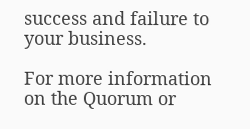success and failure to your business.

For more information on the Quorum or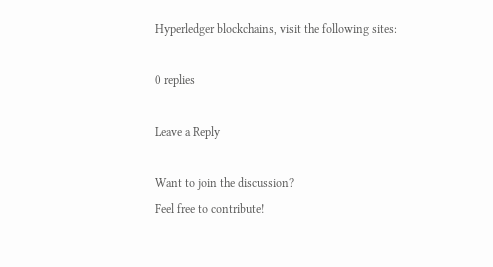Hyperledger blockchains, visit the following sites:

0 replies

Leave a Reply

Want to join the discussion?
Feel free to contribute!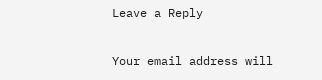Leave a Reply

Your email address will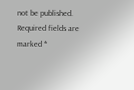not be published. Required fields are marked *